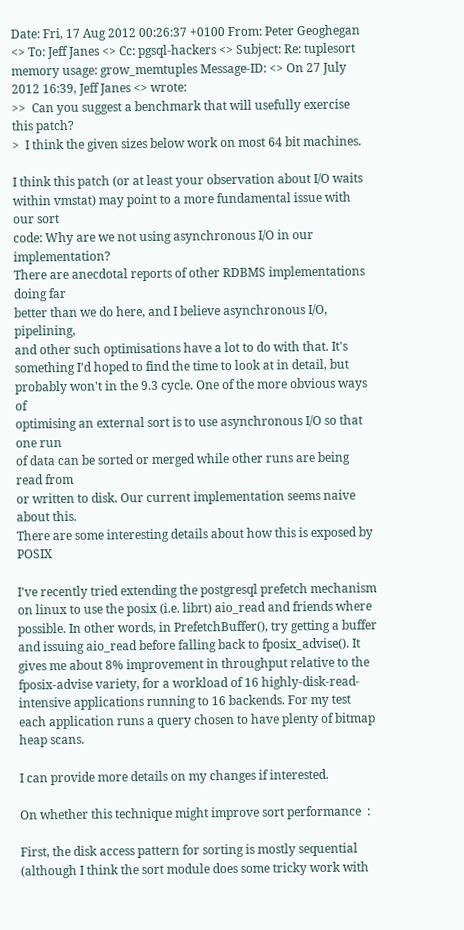Date: Fri, 17 Aug 2012 00:26:37 +0100 From: Peter Geoghegan <> To: Jeff Janes <> Cc: pgsql-hackers <> Subject: Re: tuplesort memory usage: grow_memtuples Message-ID: <> On 27 July 2012 16:39, Jeff Janes <> wrote:
>>  Can you suggest a benchmark that will usefully exercise this patch?
>  I think the given sizes below work on most 64 bit machines.

I think this patch (or at least your observation about I/O waits
within vmstat) may point to a more fundamental issue with our sort
code: Why are we not using asynchronous I/O in our implementation?
There are anecdotal reports of other RDBMS implementations doing far
better than we do here, and I believe asynchronous I/O, pipelining,
and other such optimisations have a lot to do with that. It's
something I'd hoped to find the time to look at in detail, but
probably won't in the 9.3 cycle. One of the more obvious ways of
optimising an external sort is to use asynchronous I/O so that one run
of data can be sorted or merged while other runs are being read from
or written to disk. Our current implementation seems naive about this.
There are some interesting details about how this is exposed by POSIX

I've recently tried extending the postgresql prefetch mechanism on linux to use the posix (i.e. librt) aio_read and friends where possible. In other words, in PrefetchBuffer(), try getting a buffer and issuing aio_read before falling back to fposix_advise(). It gives me about 8% improvement in throughput relative to the fposix-advise variety, for a workload of 16 highly-disk-read-intensive applications running to 16 backends. For my test each application runs a query chosen to have plenty of bitmap heap scans.

I can provide more details on my changes if interested.

On whether this technique might improve sort performance  :

First, the disk access pattern for sorting is mostly sequential (although I think the sort module does some tricky work with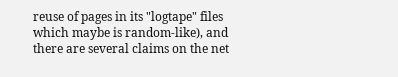reuse of pages in its "logtape" files which maybe is random-like), and there are several claims on the net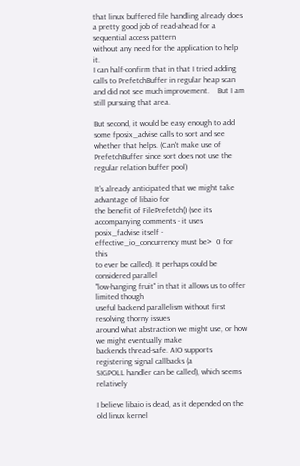that linux buffered file handling already does a pretty good job of read-ahead for a sequential access pattern
without any need for the application to help it.
I can half-confirm that in that I tried adding calls to PrefetchBuffer in regular heap scan
and did not see much improvement.    But I am still pursuing that area.

But second, it would be easy enough to add some fposix_advise calls to sort and see whether that helps. (Can't make use of PrefetchBuffer since sort does not use the regular relation buffer pool)

It's already anticipated that we might take advantage of libaio for
the benefit of FilePrefetch() (see its accompanying comments - it uses
posix_fadvise itself - effective_io_concurrency must be>  0 for this
to ever be called). It perhaps could be considered parallel
"low-hanging fruit" in that it allows us to offer limited though
useful backend parallelism without first resolving thorny issues
around what abstraction we might use, or how we might eventually make
backends thread-safe. AIO supports registering signal callbacks (a
SIGPOLL handler can be called), which seems relatively

I believe libaio is dead, as it depended on the old linux kernel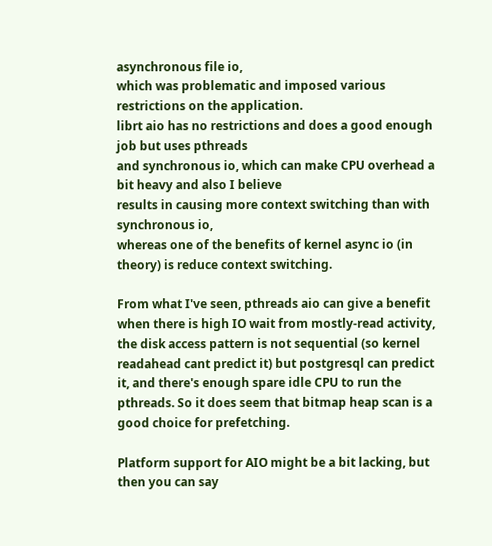asynchronous file io,
which was problematic and imposed various restrictions on the application.
librt aio has no restrictions and does a good enough job but uses pthreads
and synchronous io, which can make CPU overhead a bit heavy and also I believe
results in causing more context switching than with synchronous io,
whereas one of the benefits of kernel async io (in theory) is reduce context switching.

From what I've seen, pthreads aio can give a benefit when there is high IO wait from mostly-read activity, the disk access pattern is not sequential (so kernel readahead cant predict it) but postgresql can predict it, and there's enough spare idle CPU to run the pthreads. So it does seem that bitmap heap scan is a good choice for prefetching.

Platform support for AIO might be a bit lacking, but then you can say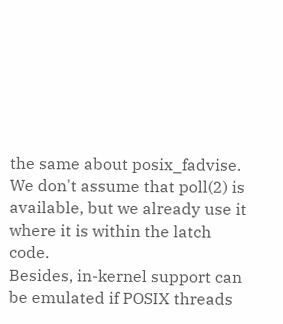the same about posix_fadvise. We don't assume that poll(2) is
available, but we already use it where it is within the latch code.
Besides, in-kernel support can be emulated if POSIX threads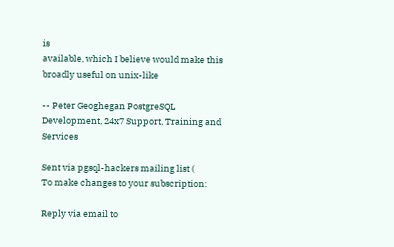is
available, which I believe would make this broadly useful on unix-like

-- Peter Geoghegan PostgreSQL Development, 24x7 Support, Training and Services

Sent via pgsql-hackers mailing list (
To make changes to your subscription:

Reply via email to